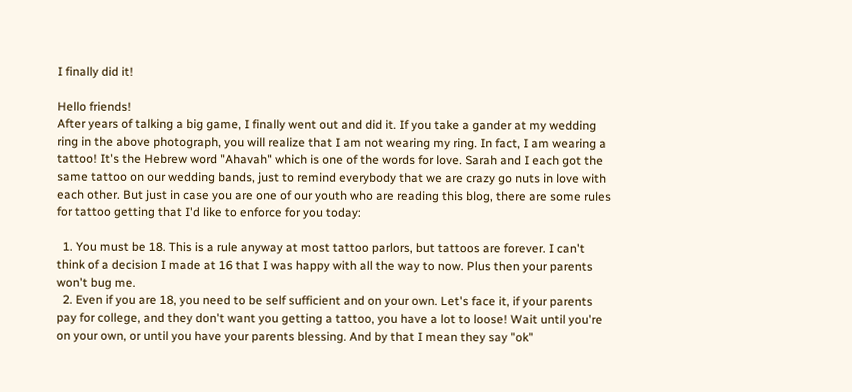I finally did it!

Hello friends!
After years of talking a big game, I finally went out and did it. If you take a gander at my wedding ring in the above photograph, you will realize that I am not wearing my ring. In fact, I am wearing a tattoo! It's the Hebrew word "Ahavah" which is one of the words for love. Sarah and I each got the same tattoo on our wedding bands, just to remind everybody that we are crazy go nuts in love with each other. But just in case you are one of our youth who are reading this blog, there are some rules for tattoo getting that I'd like to enforce for you today:

  1. You must be 18. This is a rule anyway at most tattoo parlors, but tattoos are forever. I can't think of a decision I made at 16 that I was happy with all the way to now. Plus then your parents won't bug me.
  2. Even if you are 18, you need to be self sufficient and on your own. Let's face it, if your parents pay for college, and they don't want you getting a tattoo, you have a lot to loose! Wait until you're on your own, or until you have your parents blessing. And by that I mean they say "ok"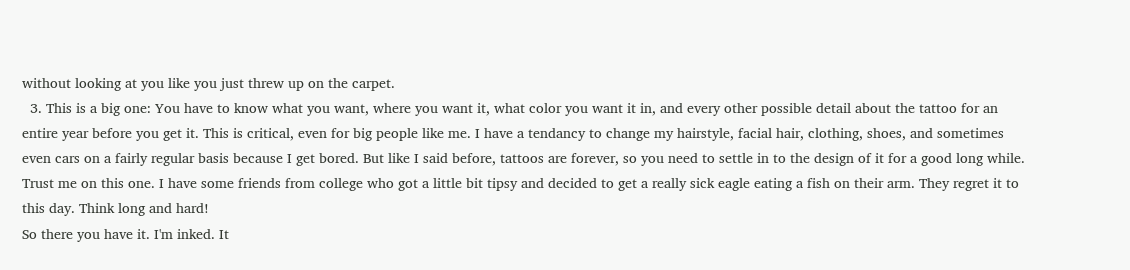without looking at you like you just threw up on the carpet.
  3. This is a big one: You have to know what you want, where you want it, what color you want it in, and every other possible detail about the tattoo for an entire year before you get it. This is critical, even for big people like me. I have a tendancy to change my hairstyle, facial hair, clothing, shoes, and sometimes even cars on a fairly regular basis because I get bored. But like I said before, tattoos are forever, so you need to settle in to the design of it for a good long while. Trust me on this one. I have some friends from college who got a little bit tipsy and decided to get a really sick eagle eating a fish on their arm. They regret it to this day. Think long and hard!
So there you have it. I'm inked. It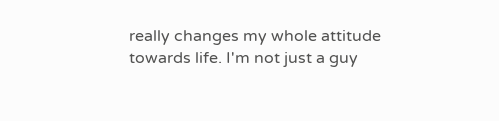really changes my whole attitude towards life. I'm not just a guy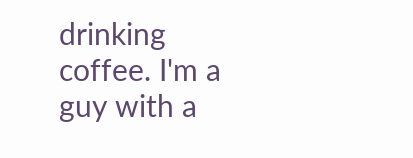drinking coffee. I'm a guy with a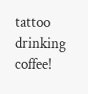tattoo drinking coffee!